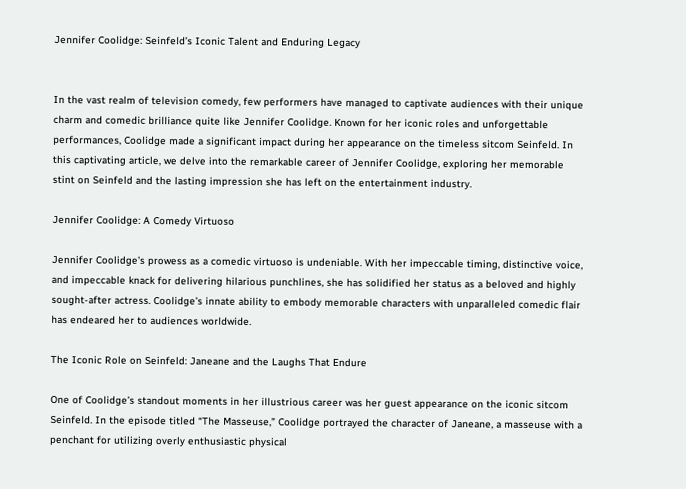Jennifer Coolidge: Seinfeld’s Iconic Talent and Enduring Legacy


In the vast realm of television comedy, few performers have managed to captivate audiences with their unique charm and comedic brilliance quite like Jennifer Coolidge. Known for her iconic roles and unforgettable performances, Coolidge made a significant impact during her appearance on the timeless sitcom Seinfeld. In this captivating article, we delve into the remarkable career of Jennifer Coolidge, exploring her memorable stint on Seinfeld and the lasting impression she has left on the entertainment industry.

Jennifer Coolidge: A Comedy Virtuoso

Jennifer Coolidge’s prowess as a comedic virtuoso is undeniable. With her impeccable timing, distinctive voice, and impeccable knack for delivering hilarious punchlines, she has solidified her status as a beloved and highly sought-after actress. Coolidge’s innate ability to embody memorable characters with unparalleled comedic flair has endeared her to audiences worldwide.

The Iconic Role on Seinfeld: Janeane and the Laughs That Endure

One of Coolidge’s standout moments in her illustrious career was her guest appearance on the iconic sitcom Seinfeld. In the episode titled “The Masseuse,” Coolidge portrayed the character of Janeane, a masseuse with a penchant for utilizing overly enthusiastic physical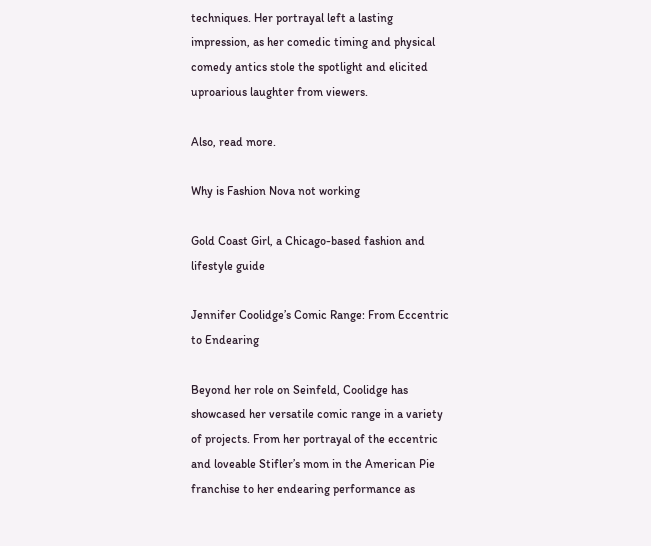techniques. Her portrayal left a lasting impression, as her comedic timing and physical comedy antics stole the spotlight and elicited uproarious laughter from viewers.

Also, read more.

Why is Fashion Nova not working

Gold Coast Girl, a Chicago-based fashion and lifestyle guide

Jennifer Coolidge’s Comic Range: From Eccentric to Endearing

Beyond her role on Seinfeld, Coolidge has showcased her versatile comic range in a variety of projects. From her portrayal of the eccentric and loveable Stifler’s mom in the American Pie franchise to her endearing performance as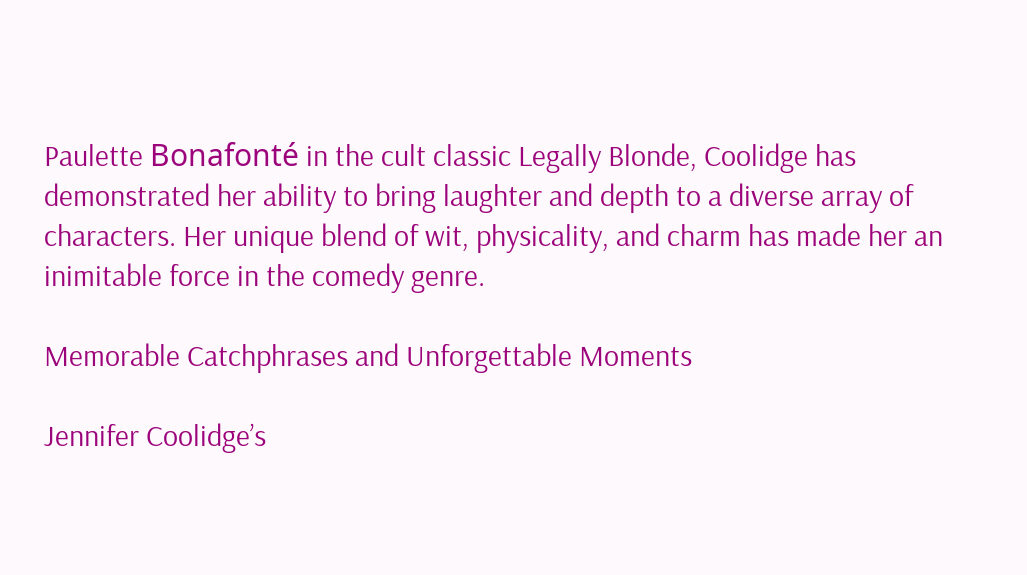Paulette Bonafonté in the cult classic Legally Blonde, Coolidge has demonstrated her ability to bring laughter and depth to a diverse array of characters. Her unique blend of wit, physicality, and charm has made her an inimitable force in the comedy genre.

Memorable Catchphrases and Unforgettable Moments

Jennifer Coolidge’s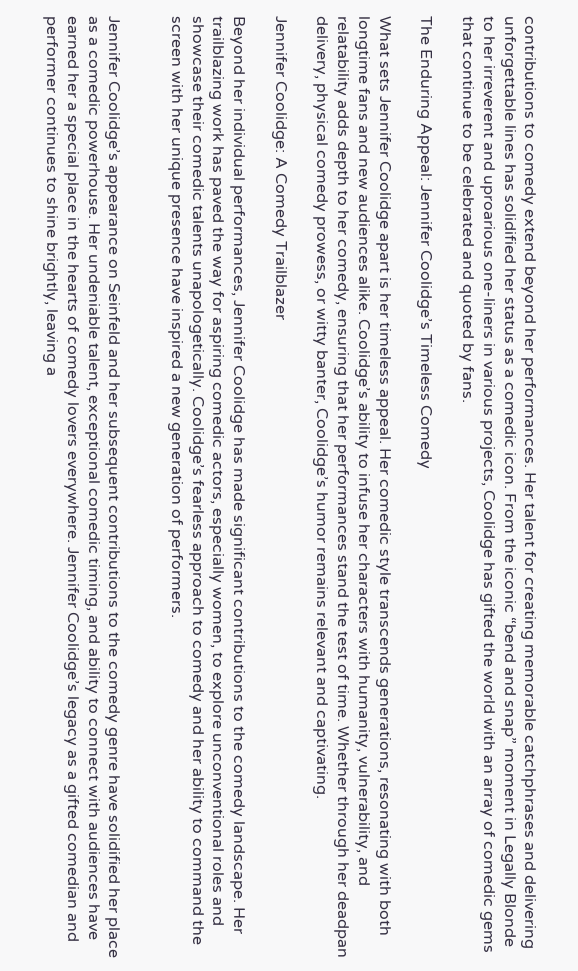contributions to comedy extend beyond her performances. Her talent for creating memorable catchphrases and delivering unforgettable lines has solidified her status as a comedic icon. From the iconic “bend and snap” moment in Legally Blonde to her irreverent and uproarious one-liners in various projects, Coolidge has gifted the world with an array of comedic gems that continue to be celebrated and quoted by fans.

The Enduring Appeal: Jennifer Coolidge’s Timeless Comedy

What sets Jennifer Coolidge apart is her timeless appeal. Her comedic style transcends generations, resonating with both longtime fans and new audiences alike. Coolidge’s ability to infuse her characters with humanity, vulnerability, and relatability adds depth to her comedy, ensuring that her performances stand the test of time. Whether through her deadpan delivery, physical comedy prowess, or witty banter, Coolidge’s humor remains relevant and captivating.

Jennifer Coolidge: A Comedy Trailblazer

Beyond her individual performances, Jennifer Coolidge has made significant contributions to the comedy landscape. Her trailblazing work has paved the way for aspiring comedic actors, especially women, to explore unconventional roles and showcase their comedic talents unapologetically. Coolidge’s fearless approach to comedy and her ability to command the screen with her unique presence have inspired a new generation of performers.


Jennifer Coolidge’s appearance on Seinfeld and her subsequent contributions to the comedy genre have solidified her place as a comedic powerhouse. Her undeniable talent, exceptional comedic timing, and ability to connect with audiences have earned her a special place in the hearts of comedy lovers everywhere. Jennifer Coolidge’s legacy as a gifted comedian and performer continues to shine brightly, leaving a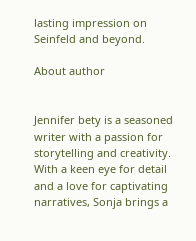lasting impression on Seinfeld and beyond.

About author


Jennifer bety is a seasoned writer with a passion for storytelling and creativity. With a keen eye for detail and a love for captivating narratives, Sonja brings a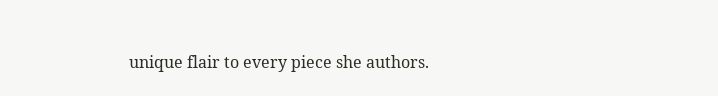unique flair to every piece she authors.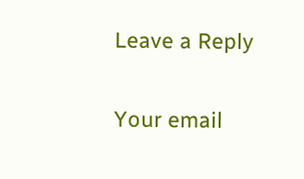Leave a Reply

Your email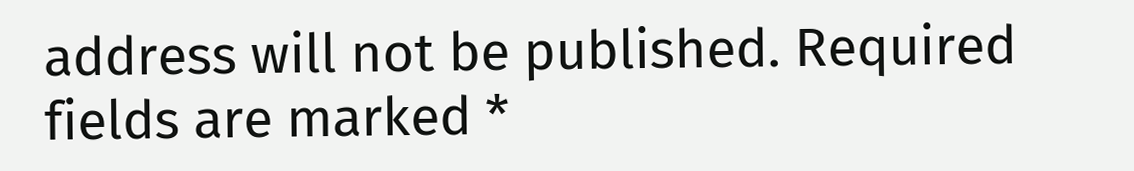address will not be published. Required fields are marked *